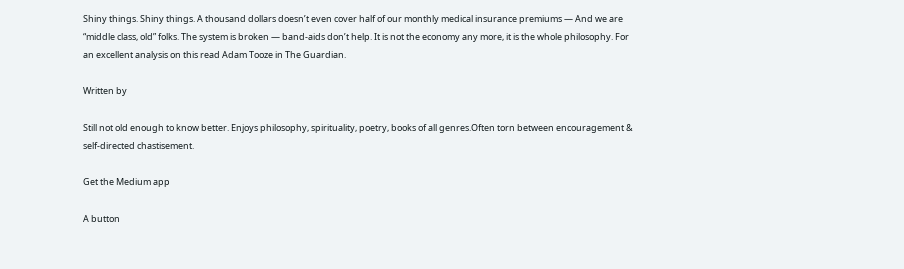Shiny things. Shiny things. A thousand dollars doesn’t even cover half of our monthly medical insurance premiums — And we are “middle class, old” folks. The system is broken — band-aids don’t help. It is not the economy any more, it is the whole philosophy. For an excellent analysis on this read Adam Tooze in The Guardian.

Written by

Still not old enough to know better. Enjoys philosophy, spirituality, poetry, books of all genres.Often torn between encouragement & self-directed chastisement.

Get the Medium app

A button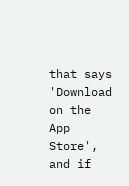that says 'Download on the App Store', and if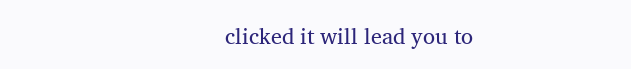clicked it will lead you to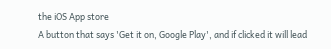the iOS App store
A button that says 'Get it on, Google Play', and if clicked it will lead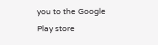you to the Google Play store